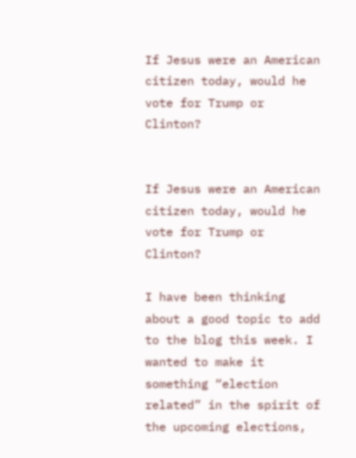If Jesus were an American citizen today, would he vote for Trump or Clinton?


If Jesus were an American citizen today, would he vote for Trump or Clinton?

I have been thinking about a good topic to add to the blog this week. I wanted to make it something “election related” in the spirit of the upcoming elections,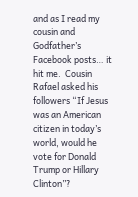and as I read my cousin and Godfather’s Facebook posts… it hit me.  Cousin Rafael asked his followers “If Jesus was an American citizen in today’s world, would he vote for Donald Trump or Hillary Clinton”?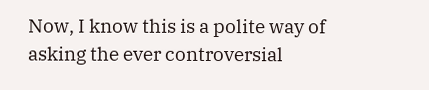Now, I know this is a polite way of asking the ever controversial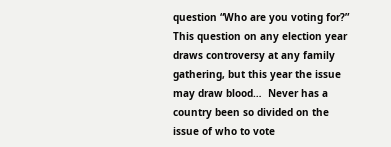question “Who are you voting for?”  This question on any election year draws controversy at any family gathering, but this year the issue may draw blood…  Never has a country been so divided on the issue of who to vote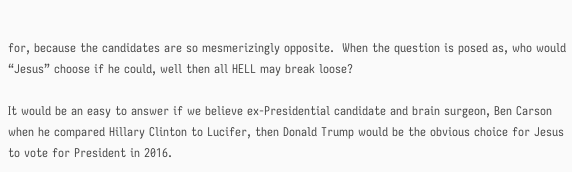for, because the candidates are so mesmerizingly opposite.  When the question is posed as, who would “Jesus” choose if he could, well then all HELL may break loose?

It would be an easy to answer if we believe ex-Presidential candidate and brain surgeon, Ben Carson when he compared Hillary Clinton to Lucifer, then Donald Trump would be the obvious choice for Jesus to vote for President in 2016.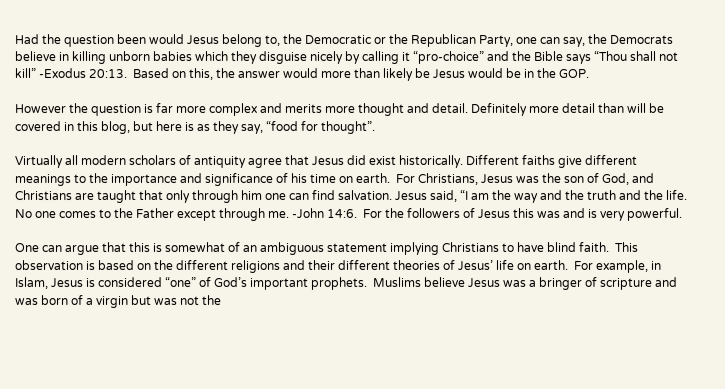Had the question been would Jesus belong to, the Democratic or the Republican Party, one can say, the Democrats believe in killing unborn babies which they disguise nicely by calling it “pro-choice” and the Bible says “Thou shall not kill” -Exodus 20:13.  Based on this, the answer would more than likely be Jesus would be in the GOP.

However the question is far more complex and merits more thought and detail. Definitely more detail than will be covered in this blog, but here is as they say, “food for thought”.

Virtually all modern scholars of antiquity agree that Jesus did exist historically. Different faiths give different meanings to the importance and significance of his time on earth.  For Christians, Jesus was the son of God, and Christians are taught that only through him one can find salvation. Jesus said, “I am the way and the truth and the life. No one comes to the Father except through me. -John 14:6.  For the followers of Jesus this was and is very powerful.

One can argue that this is somewhat of an ambiguous statement implying Christians to have blind faith.  This observation is based on the different religions and their different theories of Jesus’ life on earth.  For example, in Islam, Jesus is considered “one” of God’s important prophets.  Muslims believe Jesus was a bringer of scripture and was born of a virgin but was not the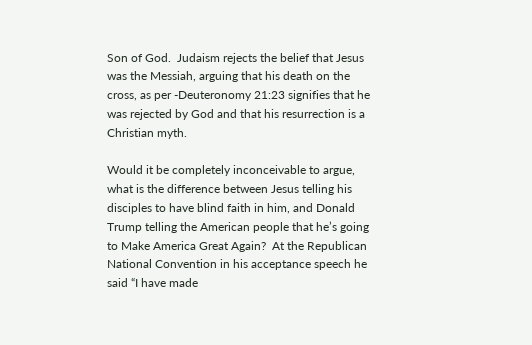Son of God.  Judaism rejects the belief that Jesus was the Messiah, arguing that his death on the cross, as per -Deuteronomy 21:23 signifies that he was rejected by God and that his resurrection is a Christian myth.

Would it be completely inconceivable to argue, what is the difference between Jesus telling his disciples to have blind faith in him, and Donald Trump telling the American people that he’s going to Make America Great Again?  At the Republican National Convention in his acceptance speech he said “I have made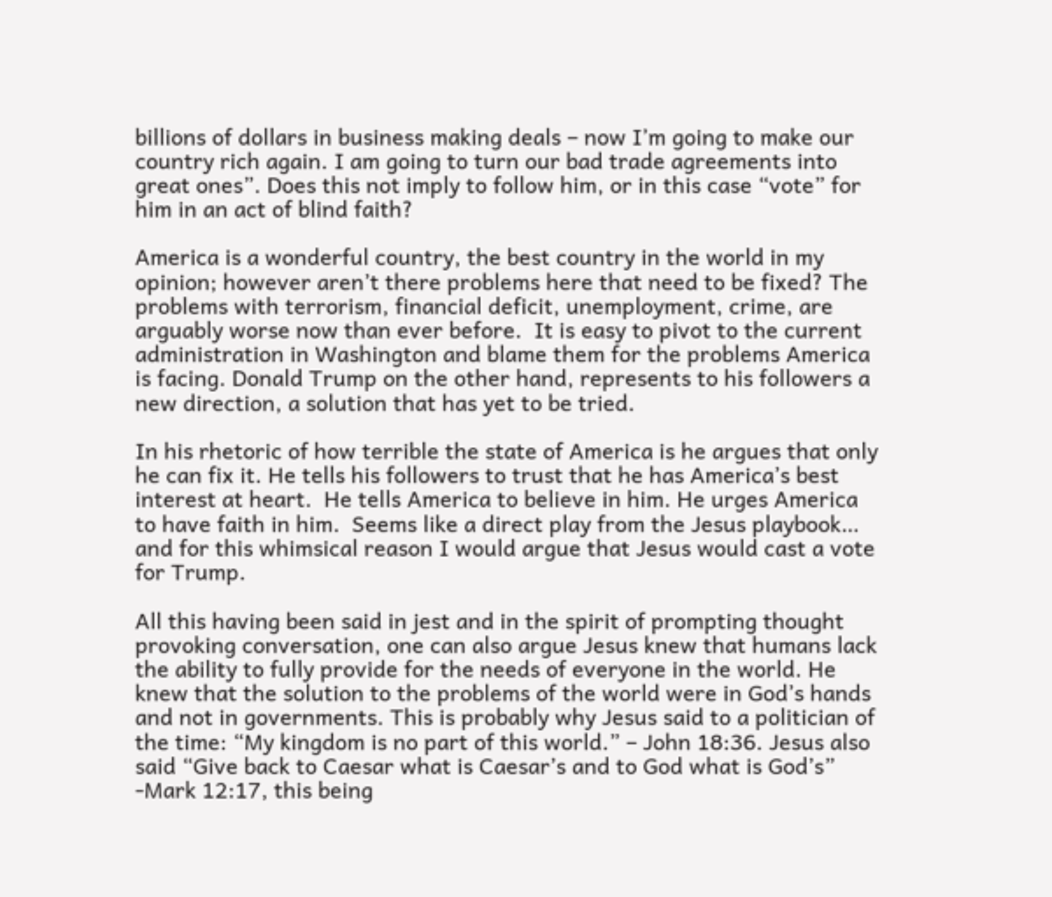billions of dollars in business making deals – now I’m going to make our country rich again. I am going to turn our bad trade agreements into great ones”. Does this not imply to follow him, or in this case “vote” for him in an act of blind faith?

America is a wonderful country, the best country in the world in my opinion; however aren’t there problems here that need to be fixed? The problems with terrorism, financial deficit, unemployment, crime, are arguably worse now than ever before.  It is easy to pivot to the current administration in Washington and blame them for the problems America is facing. Donald Trump on the other hand, represents to his followers a new direction, a solution that has yet to be tried.

In his rhetoric of how terrible the state of America is he argues that only he can fix it. He tells his followers to trust that he has America’s best interest at heart.  He tells America to believe in him. He urges America to have faith in him.  Seems like a direct play from the Jesus playbook… and for this whimsical reason I would argue that Jesus would cast a vote for Trump.

All this having been said in jest and in the spirit of prompting thought provoking conversation, one can also argue Jesus knew that humans lack the ability to fully provide for the needs of everyone in the world. He knew that the solution to the problems of the world were in God’s hands and not in governments. This is probably why Jesus said to a politician of the time: “My kingdom is no part of this world.” – John 18:36. Jesus also said “Give back to Caesar what is Caesar’s and to God what is God’s” -Mark 12:17, this being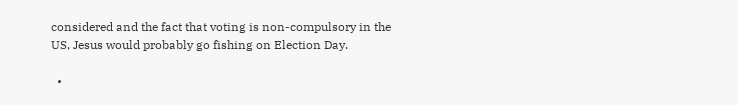considered and the fact that voting is non-compulsory in the US, Jesus would probably go fishing on Election Day.

  •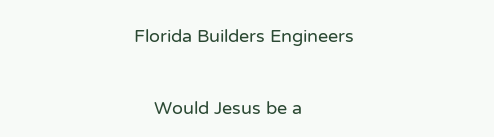Florida Builders Engineers

    Would Jesus be a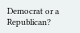Democrat or a Republican?